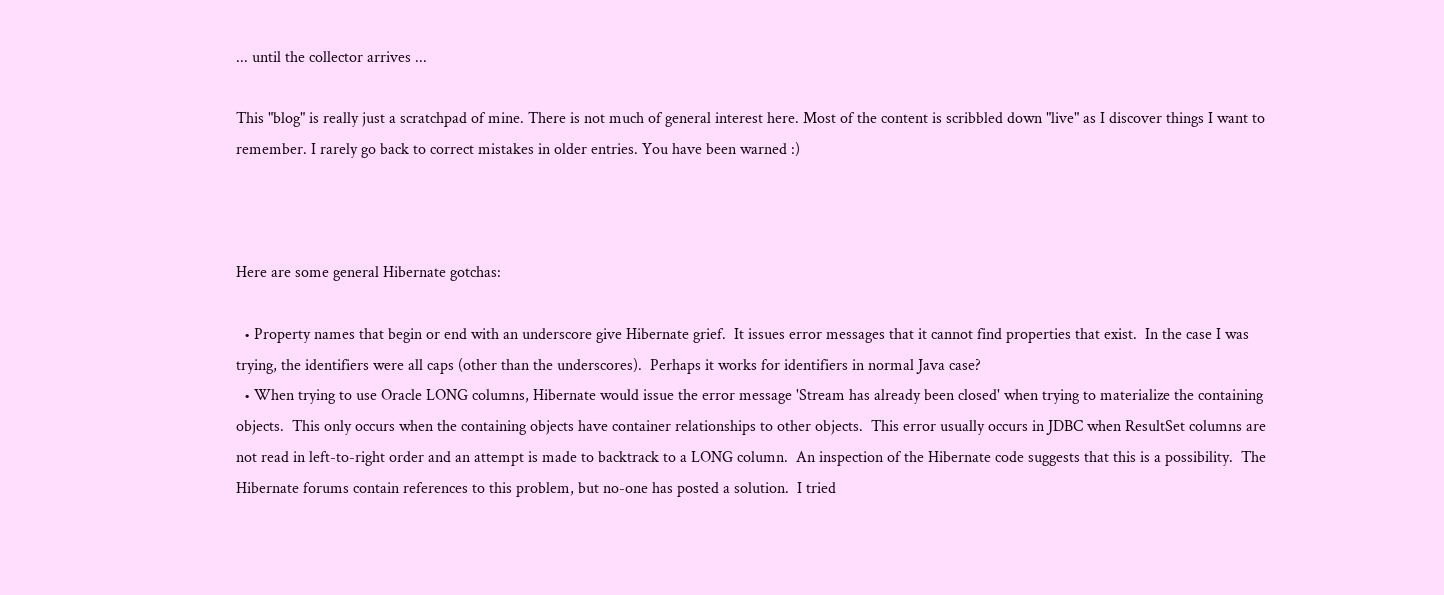... until the collector arrives ...

This "blog" is really just a scratchpad of mine. There is not much of general interest here. Most of the content is scribbled down "live" as I discover things I want to remember. I rarely go back to correct mistakes in older entries. You have been warned :)



Here are some general Hibernate gotchas:

  • Property names that begin or end with an underscore give Hibernate grief.  It issues error messages that it cannot find properties that exist.  In the case I was trying, the identifiers were all caps (other than the underscores).  Perhaps it works for identifiers in normal Java case?
  • When trying to use Oracle LONG columns, Hibernate would issue the error message 'Stream has already been closed' when trying to materialize the containing objects.  This only occurs when the containing objects have container relationships to other objects.  This error usually occurs in JDBC when ResultSet columns are not read in left-to-right order and an attempt is made to backtrack to a LONG column.  An inspection of the Hibernate code suggests that this is a possibility.  The Hibernate forums contain references to this problem, but no-one has posted a solution.  I tried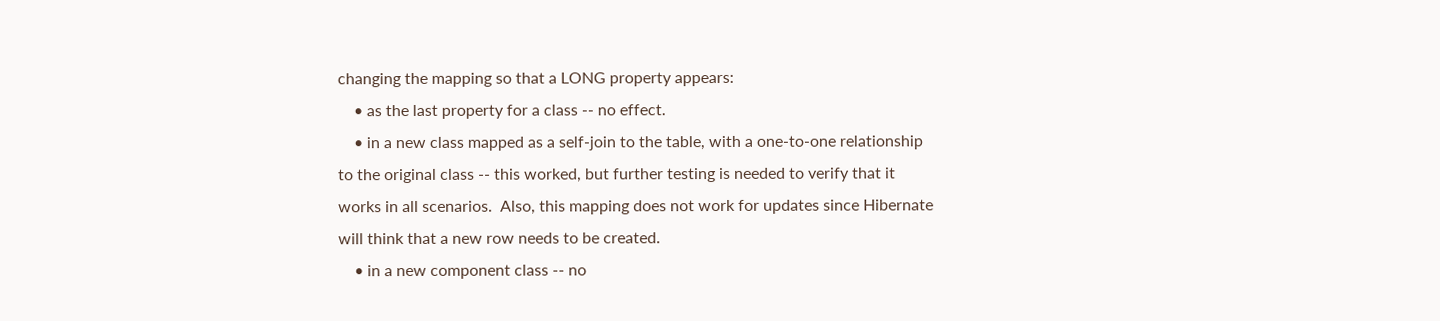changing the mapping so that a LONG property appears:
    • as the last property for a class -- no effect.
    • in a new class mapped as a self-join to the table, with a one-to-one relationship to the original class -- this worked, but further testing is needed to verify that it works in all scenarios.  Also, this mapping does not work for updates since Hibernate will think that a new row needs to be created.
    • in a new component class -- no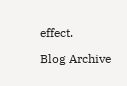effect.

Blog Archive